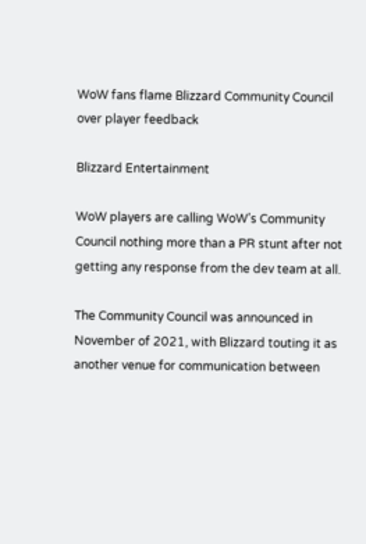WoW fans flame Blizzard Community Council over player feedback

Blizzard Entertainment

WoW players are calling WoW’s Community Council nothing more than a PR stunt after not getting any response from the dev team at all.

The Community Council was announced in November of 2021, with Blizzard touting it as another venue for communication between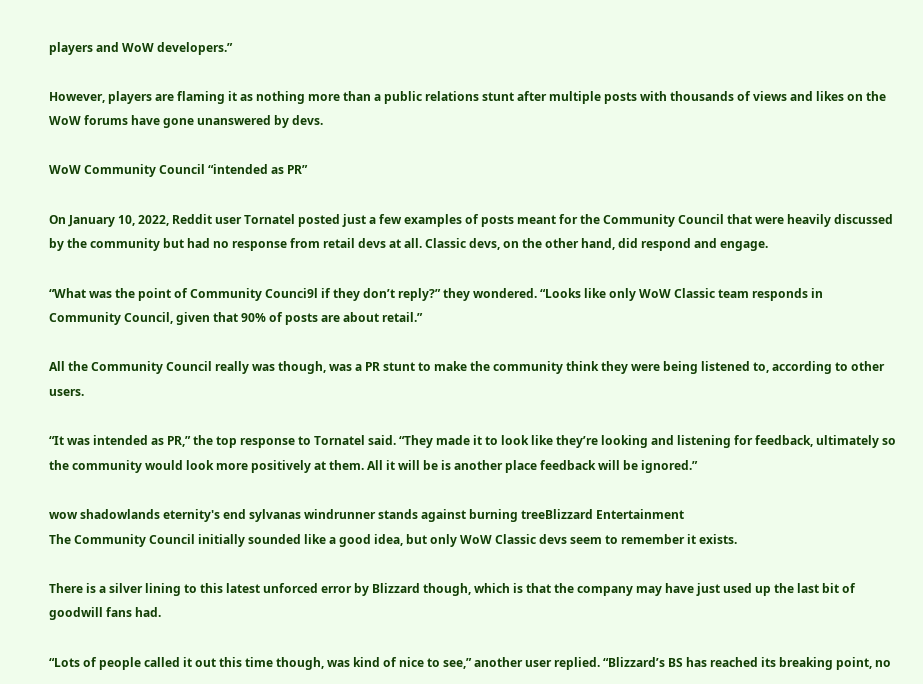players and WoW developers.”

However, players are flaming it as nothing more than a public relations stunt after multiple posts with thousands of views and likes on the WoW forums have gone unanswered by devs.

WoW Community Council “intended as PR”

On January 10, 2022, Reddit user Tornatel posted just a few examples of posts meant for the Community Council that were heavily discussed by the community but had no response from retail devs at all. Classic devs, on the other hand, did respond and engage.

“What was the point of Community Counci9l if they don’t reply?” they wondered. “Looks like only WoW Classic team responds in Community Council, given that 90% of posts are about retail.”

All the Community Council really was though, was a PR stunt to make the community think they were being listened to, according to other users.

“It was intended as PR,” the top response to Tornatel said. “They made it to look like they’re looking and listening for feedback, ultimately so the community would look more positively at them. All it will be is another place feedback will be ignored.”

wow shadowlands eternity's end sylvanas windrunner stands against burning treeBlizzard Entertainment
The Community Council initially sounded like a good idea, but only WoW Classic devs seem to remember it exists.

There is a silver lining to this latest unforced error by Blizzard though, which is that the company may have just used up the last bit of goodwill fans had.

“Lots of people called it out this time though, was kind of nice to see,” another user replied. “Blizzard’s BS has reached its breaking point, no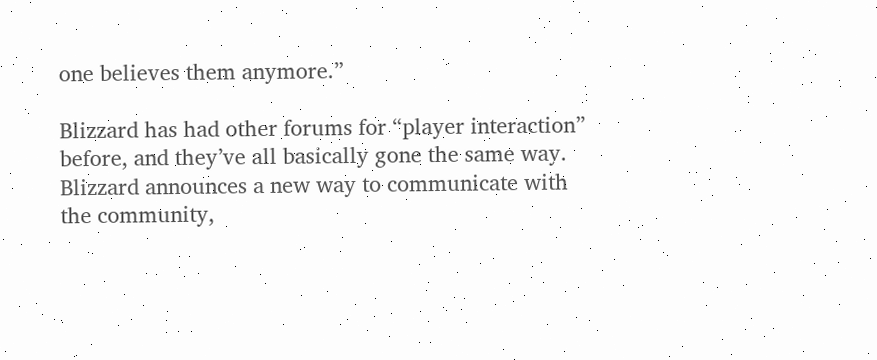one believes them anymore.”

Blizzard has had other forums for “player interaction” before, and they’ve all basically gone the same way. Blizzard announces a new way to communicate with the community,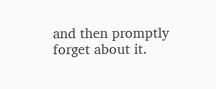and then promptly forget about it.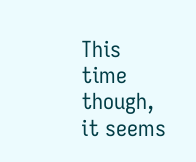This time though, it seems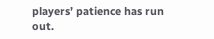players’ patience has run out.